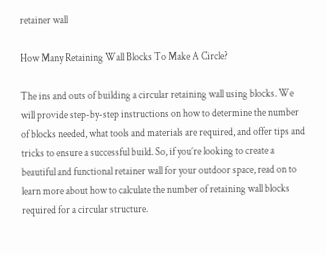retainer wall

How Many Retaining Wall Blocks To Make A Circle?

The ins and outs of building a circular retaining wall using blocks. We will provide step-by-step instructions on how to determine the number of blocks needed, what tools and materials are required, and offer tips and tricks to ensure a successful build. So, if you’re looking to create a beautiful and functional retainer wall for your outdoor space, read on to learn more about how to calculate the number of retaining wall blocks required for a circular structure.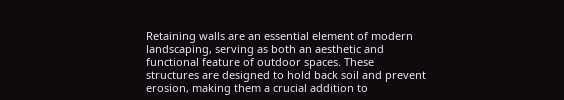Retaining walls are an essential element of modern landscaping, serving as both an aesthetic and functional feature of outdoor spaces. These structures are designed to hold back soil and prevent erosion, making them a crucial addition to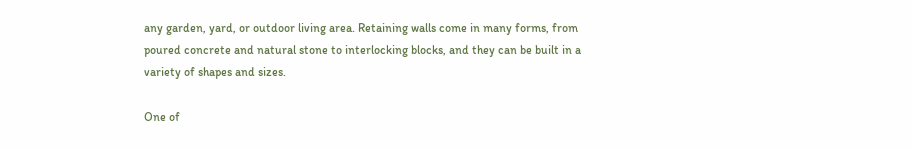any garden, yard, or outdoor living area. Retaining walls come in many forms, from poured concrete and natural stone to interlocking blocks, and they can be built in a variety of shapes and sizes.

One of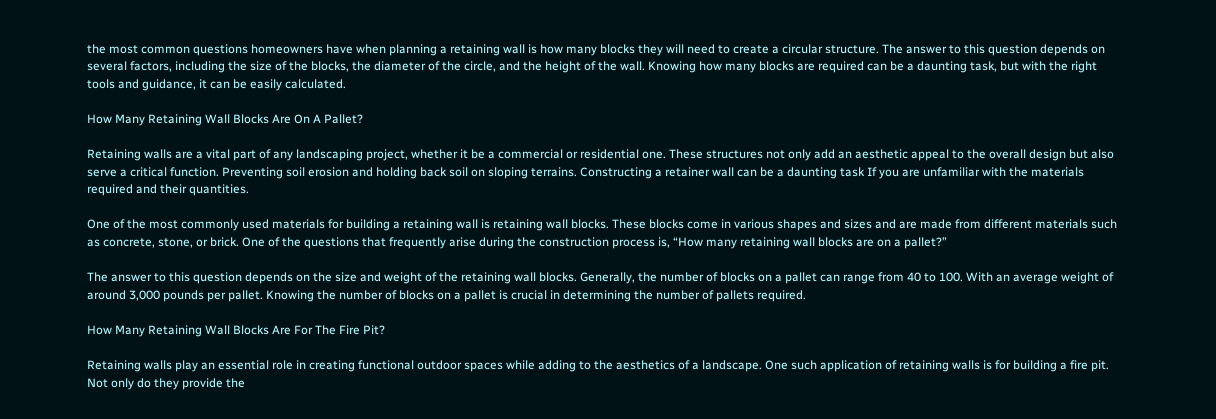the most common questions homeowners have when planning a retaining wall is how many blocks they will need to create a circular structure. The answer to this question depends on several factors, including the size of the blocks, the diameter of the circle, and the height of the wall. Knowing how many blocks are required can be a daunting task, but with the right tools and guidance, it can be easily calculated.

How Many Retaining Wall Blocks Are On A Pallet?

Retaining walls are a vital part of any landscaping project, whether it be a commercial or residential one. These structures not only add an aesthetic appeal to the overall design but also serve a critical function. Preventing soil erosion and holding back soil on sloping terrains. Constructing a retainer wall can be a daunting task If you are unfamiliar with the materials required and their quantities.

One of the most commonly used materials for building a retaining wall is retaining wall blocks. These blocks come in various shapes and sizes and are made from different materials such as concrete, stone, or brick. One of the questions that frequently arise during the construction process is, “How many retaining wall blocks are on a pallet?”

The answer to this question depends on the size and weight of the retaining wall blocks. Generally, the number of blocks on a pallet can range from 40 to 100. With an average weight of around 3,000 pounds per pallet. Knowing the number of blocks on a pallet is crucial in determining the number of pallets required.

How Many Retaining Wall Blocks Are For The Fire Pit?

Retaining walls play an essential role in creating functional outdoor spaces while adding to the aesthetics of a landscape. One such application of retaining walls is for building a fire pit. Not only do they provide the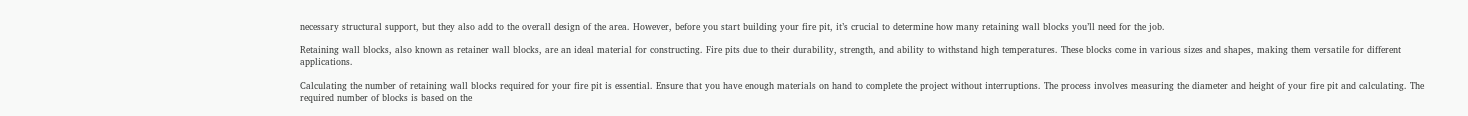necessary structural support, but they also add to the overall design of the area. However, before you start building your fire pit, it’s crucial to determine how many retaining wall blocks you’ll need for the job.

Retaining wall blocks, also known as retainer wall blocks, are an ideal material for constructing. Fire pits due to their durability, strength, and ability to withstand high temperatures. These blocks come in various sizes and shapes, making them versatile for different applications.

Calculating the number of retaining wall blocks required for your fire pit is essential. Ensure that you have enough materials on hand to complete the project without interruptions. The process involves measuring the diameter and height of your fire pit and calculating. The required number of blocks is based on the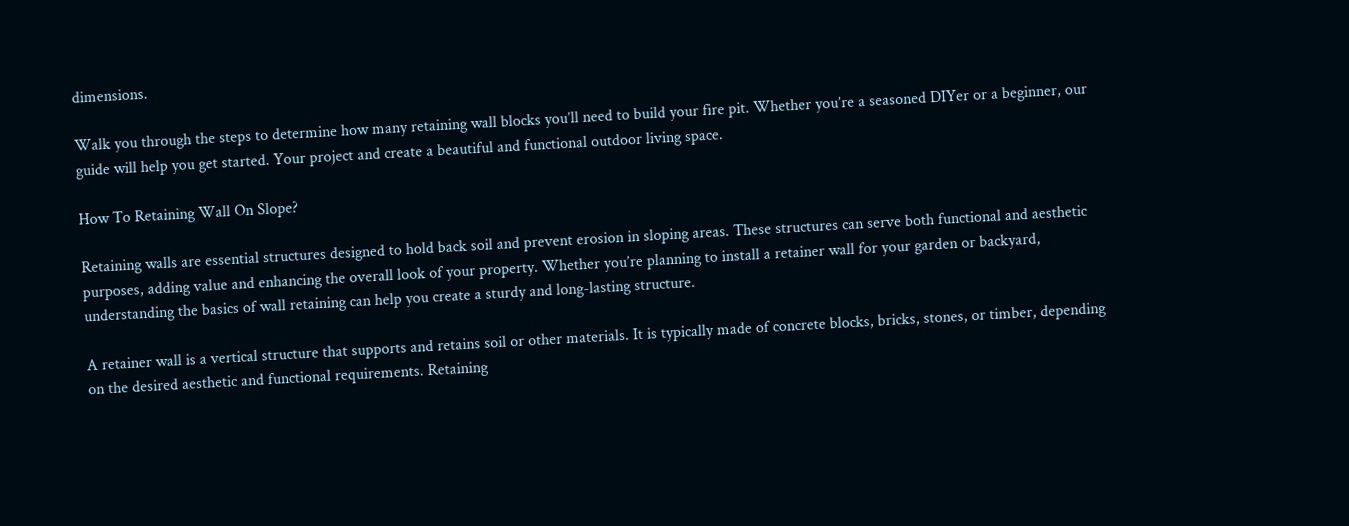dimensions.

Walk you through the steps to determine how many retaining wall blocks you’ll need to build your fire pit. Whether you’re a seasoned DIYer or a beginner, our guide will help you get started. Your project and create a beautiful and functional outdoor living space.

How To Retaining Wall On Slope?

Retaining walls are essential structures designed to hold back soil and prevent erosion in sloping areas. These structures can serve both functional and aesthetic purposes, adding value and enhancing the overall look of your property. Whether you’re planning to install a retainer wall for your garden or backyard, understanding the basics of wall retaining can help you create a sturdy and long-lasting structure.

A retainer wall is a vertical structure that supports and retains soil or other materials. It is typically made of concrete blocks, bricks, stones, or timber, depending on the desired aesthetic and functional requirements. Retaining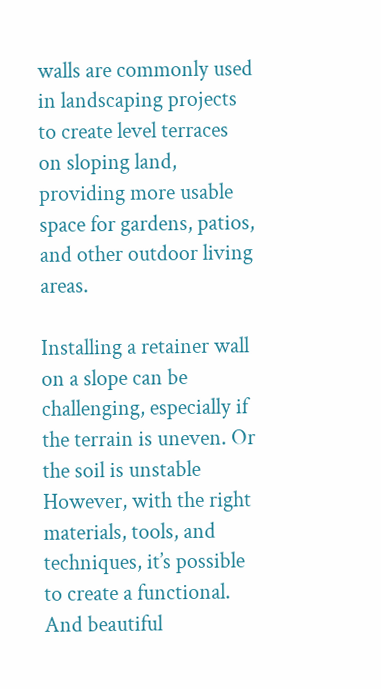walls are commonly used in landscaping projects to create level terraces on sloping land, providing more usable space for gardens, patios, and other outdoor living areas.

Installing a retainer wall on a slope can be challenging, especially if the terrain is uneven. Or the soil is unstable However, with the right materials, tools, and techniques, it’s possible to create a functional. And beautiful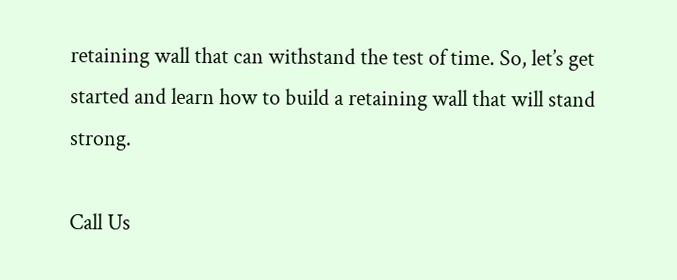retaining wall that can withstand the test of time. So, let’s get started and learn how to build a retaining wall that will stand strong.

Call Us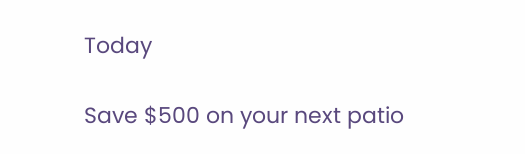Today

Save $500 on your next patio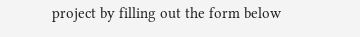project by filling out the form below